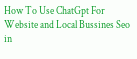How To Use ChatGpt For Website and Local Bussines Seo in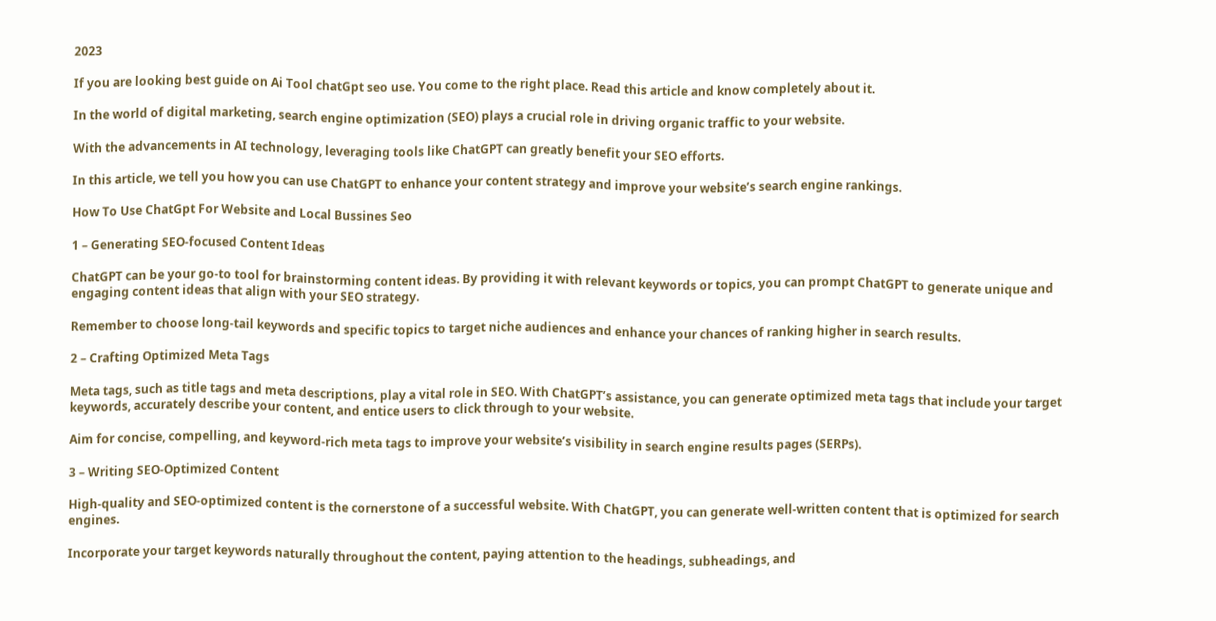2023

If you are looking best guide on Ai Tool chatGpt seo use. You come to the right place. Read this article and know completely about it.

In the world of digital marketing, search engine optimization (SEO) plays a crucial role in driving organic traffic to your website.

With the advancements in AI technology, leveraging tools like ChatGPT can greatly benefit your SEO efforts.

In this article, we tell you how you can use ChatGPT to enhance your content strategy and improve your website’s search engine rankings.

How To Use ChatGpt For Website and Local Bussines Seo

1 – Generating SEO-focused Content Ideas

ChatGPT can be your go-to tool for brainstorming content ideas. By providing it with relevant keywords or topics, you can prompt ChatGPT to generate unique and engaging content ideas that align with your SEO strategy.

Remember to choose long-tail keywords and specific topics to target niche audiences and enhance your chances of ranking higher in search results.

2 – Crafting Optimized Meta Tags

Meta tags, such as title tags and meta descriptions, play a vital role in SEO. With ChatGPT’s assistance, you can generate optimized meta tags that include your target keywords, accurately describe your content, and entice users to click through to your website.

Aim for concise, compelling, and keyword-rich meta tags to improve your website’s visibility in search engine results pages (SERPs).

3 – Writing SEO-Optimized Content

High-quality and SEO-optimized content is the cornerstone of a successful website. With ChatGPT, you can generate well-written content that is optimized for search engines.

Incorporate your target keywords naturally throughout the content, paying attention to the headings, subheadings, and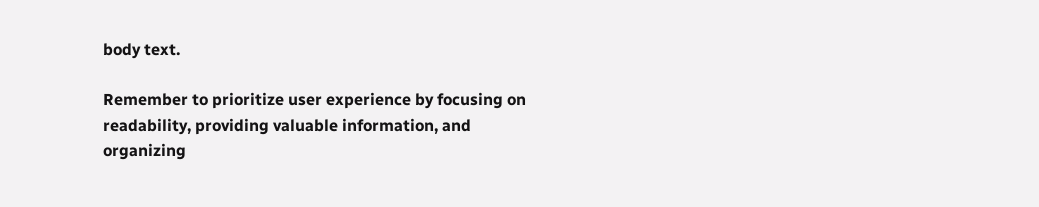body text.

Remember to prioritize user experience by focusing on readability, providing valuable information, and organizing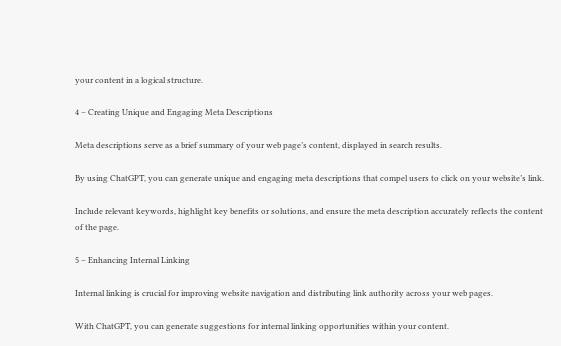your content in a logical structure.

4 – Creating Unique and Engaging Meta Descriptions

Meta descriptions serve as a brief summary of your web page’s content, displayed in search results.

By using ChatGPT, you can generate unique and engaging meta descriptions that compel users to click on your website’s link.

Include relevant keywords, highlight key benefits or solutions, and ensure the meta description accurately reflects the content of the page.

5 – Enhancing Internal Linking

Internal linking is crucial for improving website navigation and distributing link authority across your web pages.

With ChatGPT, you can generate suggestions for internal linking opportunities within your content.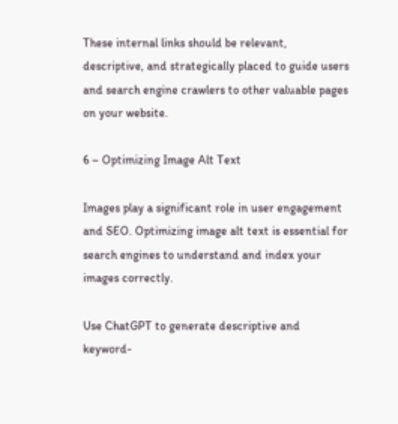These internal links should be relevant, descriptive, and strategically placed to guide users and search engine crawlers to other valuable pages on your website.

6 – Optimizing Image Alt Text

Images play a significant role in user engagement and SEO. Optimizing image alt text is essential for search engines to understand and index your images correctly.

Use ChatGPT to generate descriptive and keyword-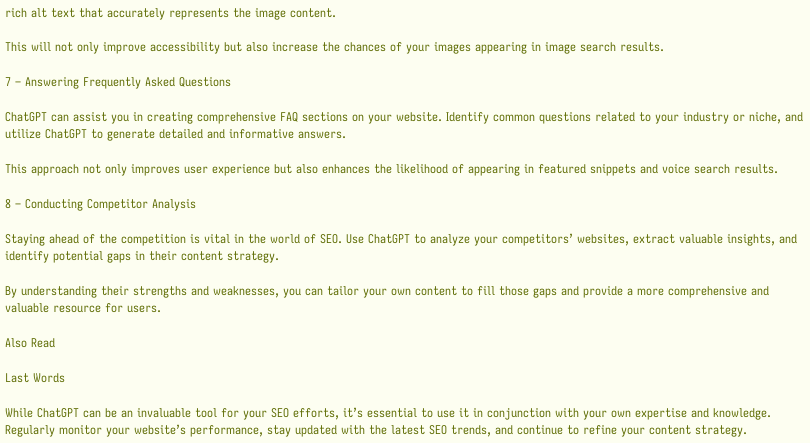rich alt text that accurately represents the image content.

This will not only improve accessibility but also increase the chances of your images appearing in image search results.

7 – Answering Frequently Asked Questions

ChatGPT can assist you in creating comprehensive FAQ sections on your website. Identify common questions related to your industry or niche, and utilize ChatGPT to generate detailed and informative answers.

This approach not only improves user experience but also enhances the likelihood of appearing in featured snippets and voice search results.

8 – Conducting Competitor Analysis

Staying ahead of the competition is vital in the world of SEO. Use ChatGPT to analyze your competitors’ websites, extract valuable insights, and identify potential gaps in their content strategy.

By understanding their strengths and weaknesses, you can tailor your own content to fill those gaps and provide a more comprehensive and valuable resource for users.

Also Read

Last Words

While ChatGPT can be an invaluable tool for your SEO efforts, it’s essential to use it in conjunction with your own expertise and knowledge. Regularly monitor your website’s performance, stay updated with the latest SEO trends, and continue to refine your content strategy.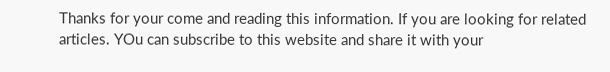Thanks for your come and reading this information. If you are looking for related articles. YOu can subscribe to this website and share it with your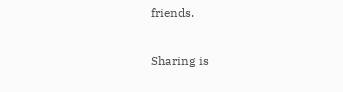friends.

Sharing is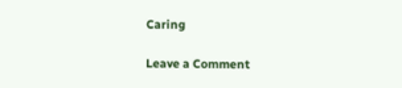Caring

Leave a Comment